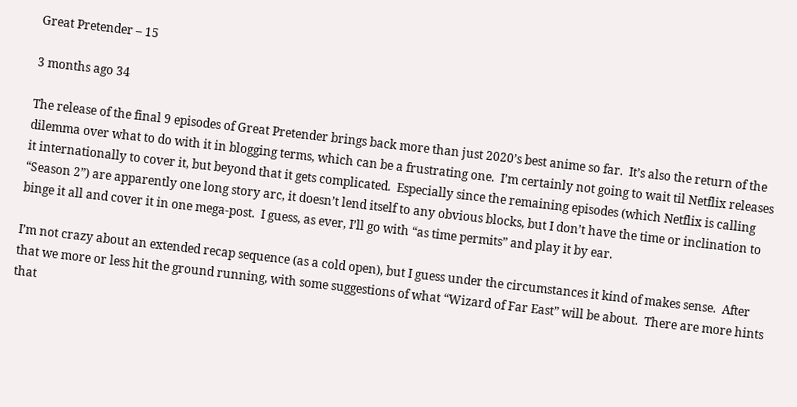Great Pretender – 15

3 months ago 34

The release of the final 9 episodes of Great Pretender brings back more than just 2020’s best anime so far.  It’s also the return of the dilemma over what to do with it in blogging terms, which can be a frustrating one.  I’m certainly not going to wait til Netflix releases it internationally to cover it, but beyond that it gets complicated.  Especially since the remaining episodes (which Netflix is calling “Season 2”) are apparently one long story arc, it doesn’t lend itself to any obvious blocks, but I don’t have the time or inclination to binge it all and cover it in one mega-post.  I guess, as ever, I’ll go with “as time permits” and play it by ear.

I’m not crazy about an extended recap sequence (as a cold open), but I guess under the circumstances it kind of makes sense.  After that we more or less hit the ground running, with some suggestions of what “Wizard of Far East” will be about.  There are more hints that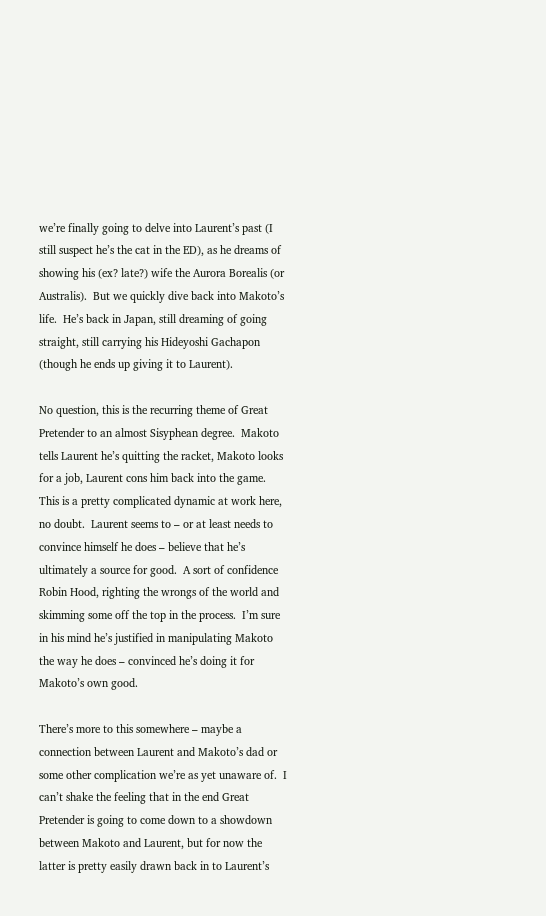we’re finally going to delve into Laurent’s past (I still suspect he’s the cat in the ED), as he dreams of showing his (ex? late?) wife the Aurora Borealis (or Australis).  But we quickly dive back into Makoto’s life.  He’s back in Japan, still dreaming of going straight, still carrying his Hideyoshi Gachapon (though he ends up giving it to Laurent).

No question, this is the recurring theme of Great Pretender to an almost Sisyphean degree.  Makoto tells Laurent he’s quitting the racket, Makoto looks for a job, Laurent cons him back into the game.  This is a pretty complicated dynamic at work here, no doubt.  Laurent seems to – or at least needs to convince himself he does – believe that he’s ultimately a source for good.  A sort of confidence Robin Hood, righting the wrongs of the world and skimming some off the top in the process.  I’m sure in his mind he’s justified in manipulating Makoto the way he does – convinced he’s doing it for Makoto’s own good.

There’s more to this somewhere – maybe a connection between Laurent and Makoto’s dad or some other complication we’re as yet unaware of.  I can’t shake the feeling that in the end Great Pretender is going to come down to a showdown between Makoto and Laurent, but for now the latter is pretty easily drawn back in to Laurent’s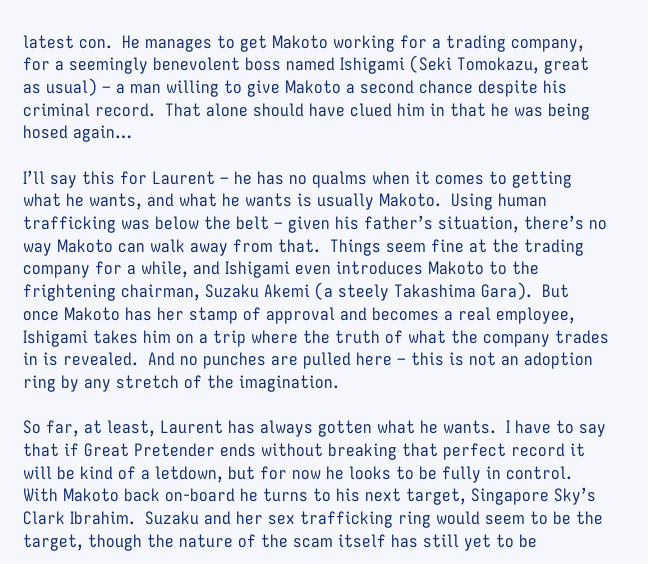latest con.  He manages to get Makoto working for a trading company, for a seemingly benevolent boss named Ishigami (Seki Tomokazu, great as usual) – a man willing to give Makoto a second chance despite his criminal record.  That alone should have clued him in that he was being hosed again…

I’ll say this for Laurent – he has no qualms when it comes to getting what he wants, and what he wants is usually Makoto.  Using human trafficking was below the belt – given his father’s situation, there’s no way Makoto can walk away from that.  Things seem fine at the trading company for a while, and Ishigami even introduces Makoto to the frightening chairman, Suzaku Akemi (a steely Takashima Gara).  But once Makoto has her stamp of approval and becomes a real employee, Ishigami takes him on a trip where the truth of what the company trades in is revealed.  And no punches are pulled here – this is not an adoption ring by any stretch of the imagination.

So far, at least, Laurent has always gotten what he wants.  I have to say that if Great Pretender ends without breaking that perfect record it will be kind of a letdown, but for now he looks to be fully in control.  With Makoto back on-board he turns to his next target, Singapore Sky’s Clark Ibrahim.  Suzaku and her sex trafficking ring would seem to be the target, though the nature of the scam itself has still yet to be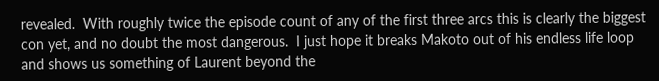revealed.  With roughly twice the episode count of any of the first three arcs this is clearly the biggest con yet, and no doubt the most dangerous.  I just hope it breaks Makoto out of his endless life loop and shows us something of Laurent beyond the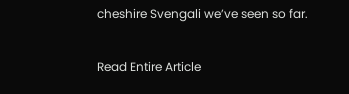cheshire Svengali we’ve seen so far.

Read Entire Article